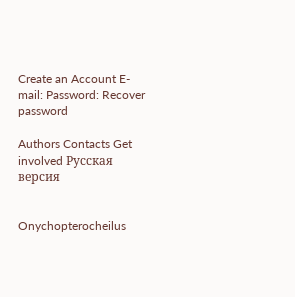Create an Account E-mail: Password: Recover password

Authors Contacts Get involved Русская версия


Onychopterocheilus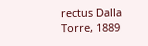rectus Dalla Torre, 1889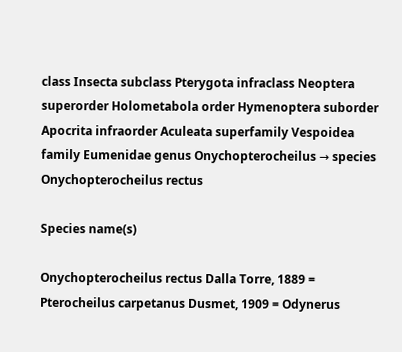class Insecta subclass Pterygota infraclass Neoptera superorder Holometabola order Hymenoptera suborder Apocrita infraorder Aculeata superfamily Vespoidea family Eumenidae genus Onychopterocheilus → species Onychopterocheilus rectus

Species name(s)

Onychopterocheilus rectus Dalla Torre, 1889 = Pterocheilus carpetanus Dusmet, 1909 = Odynerus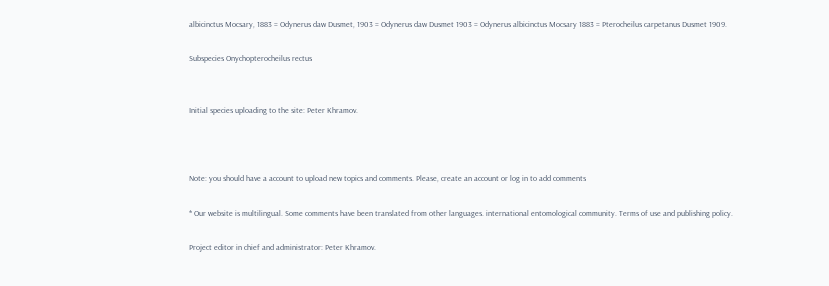albicinctus Mocsary, 1883 = Odynerus daw Dusmet, 1903 = Odynerus daw Dusmet 1903 = Odynerus albicinctus Mocsary 1883 = Pterocheilus carpetanus Dusmet 1909.

Subspecies Onychopterocheilus rectus


Initial species uploading to the site: Peter Khramov.



Note: you should have a account to upload new topics and comments. Please, create an account or log in to add comments

* Our website is multilingual. Some comments have been translated from other languages. international entomological community. Terms of use and publishing policy.

Project editor in chief and administrator: Peter Khramov.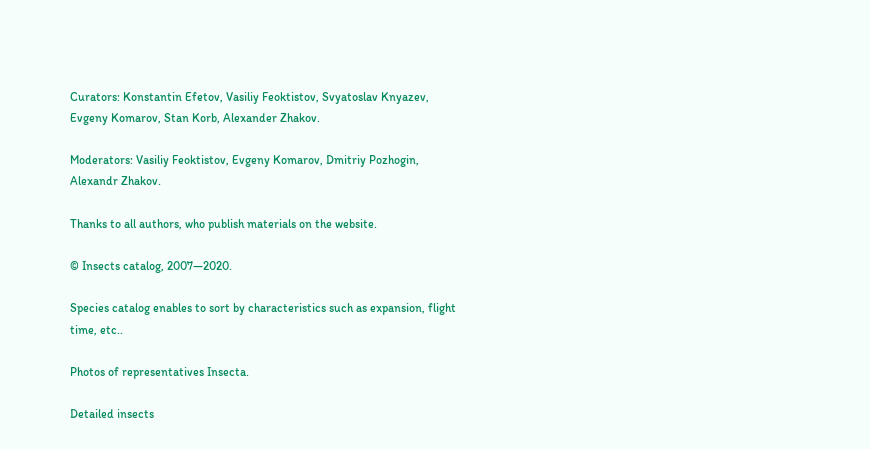Curators: Konstantin Efetov, Vasiliy Feoktistov, Svyatoslav Knyazev, Evgeny Komarov, Stan Korb, Alexander Zhakov.

Moderators: Vasiliy Feoktistov, Evgeny Komarov, Dmitriy Pozhogin, Alexandr Zhakov.

Thanks to all authors, who publish materials on the website.

© Insects catalog, 2007—2020.

Species catalog enables to sort by characteristics such as expansion, flight time, etc..

Photos of representatives Insecta.

Detailed insects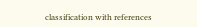classification with references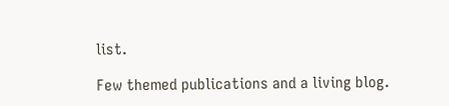list.

Few themed publications and a living blog.